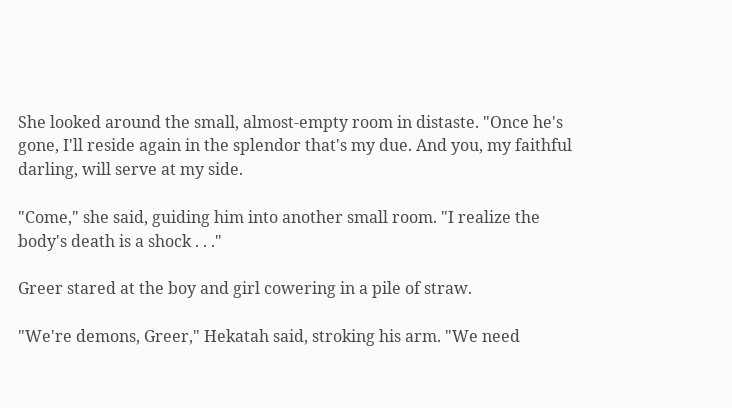She looked around the small, almost-empty room in distaste. "Once he's gone, I'll reside again in the splendor that's my due. And you, my faithful darling, will serve at my side.

"Come," she said, guiding him into another small room. "I realize the body's death is a shock . . ."

Greer stared at the boy and girl cowering in a pile of straw.

"We're demons, Greer," Hekatah said, stroking his arm. "We need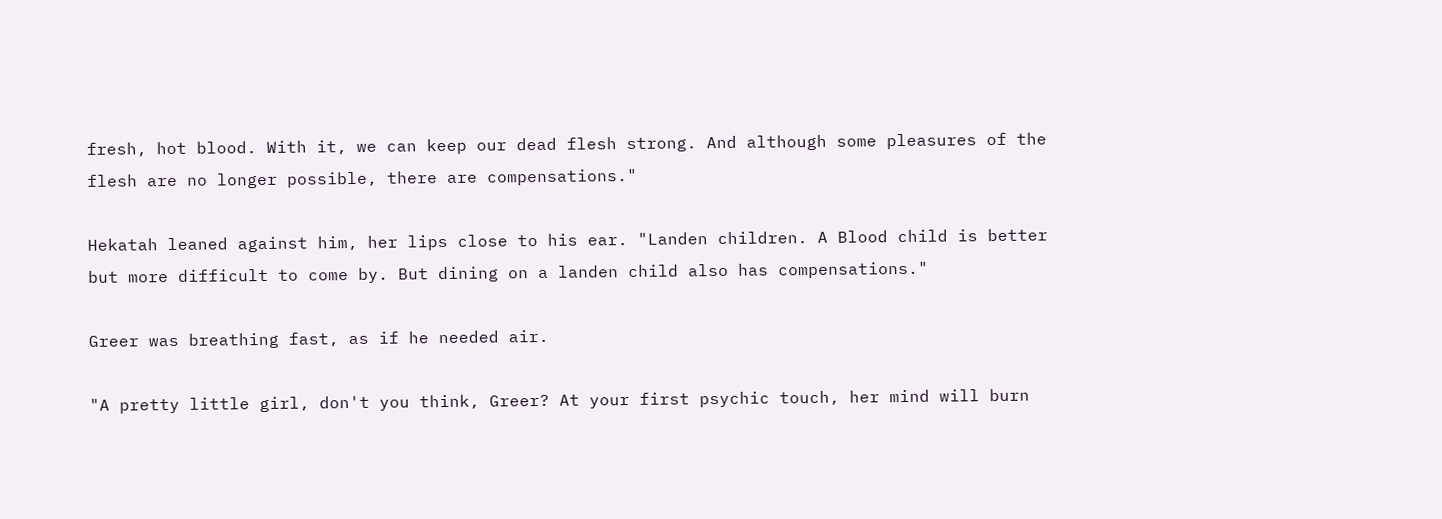fresh, hot blood. With it, we can keep our dead flesh strong. And although some pleasures of the flesh are no longer possible, there are compensations."

Hekatah leaned against him, her lips close to his ear. "Landen children. A Blood child is better but more difficult to come by. But dining on a landen child also has compensations."

Greer was breathing fast, as if he needed air.

"A pretty little girl, don't you think, Greer? At your first psychic touch, her mind will burn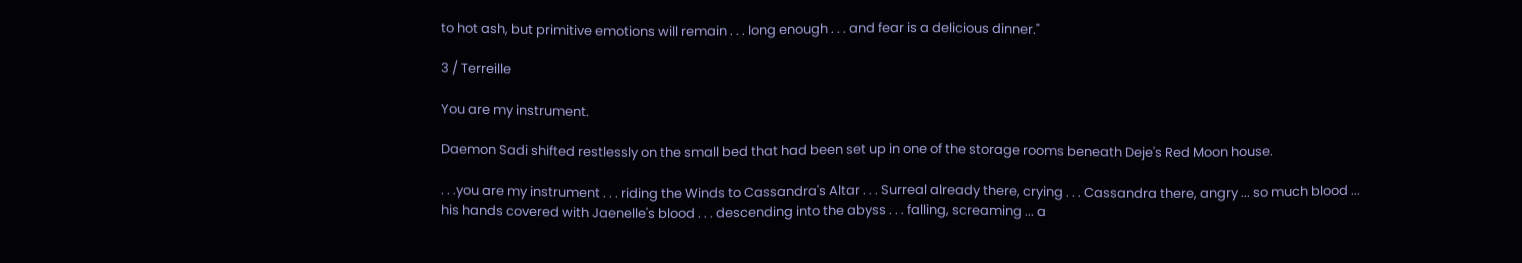to hot ash, but primitive emotions will remain . . . long enough . . . and fear is a delicious dinner."

3 / Terreille

You are my instrument.

Daemon Sadi shifted restlessly on the small bed that had been set up in one of the storage rooms beneath Deje's Red Moon house.

. . .you are my instrument . . . riding the Winds to Cassandra's Altar . . . Surreal already there, crying . . . Cassandra there, angry ... so much blood ... his hands covered with Jaenelle's blood . . . descending into the abyss . . . falling, screaming ... a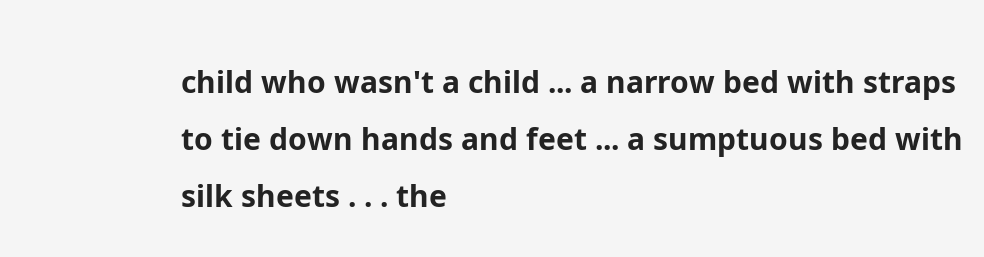child who wasn't a child ... a narrow bed with straps to tie down hands and feet ... a sumptuous bed with silk sheets . . . the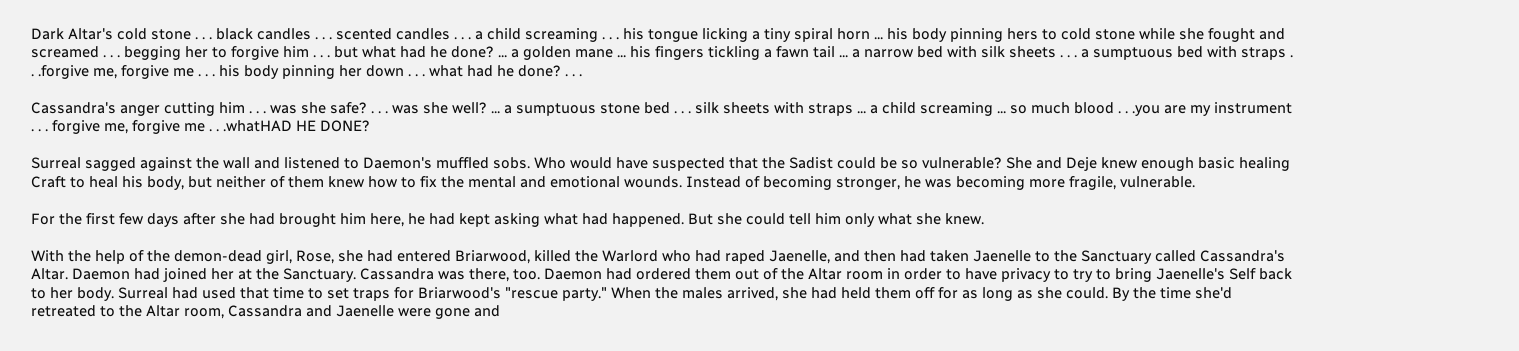Dark Altar's cold stone . . . black candles . . . scented candles . . . a child screaming . . . his tongue licking a tiny spiral horn ... his body pinning hers to cold stone while she fought and screamed . . . begging her to forgive him . . . but what had he done? ... a golden mane ... his fingers tickling a fawn tail ... a narrow bed with silk sheets . . . a sumptuous bed with straps . . .forgive me, forgive me . . . his body pinning her down . . . what had he done? . . .

Cassandra's anger cutting him . . . was she safe? . . . was she well? ... a sumptuous stone bed . . . silk sheets with straps ... a child screaming ... so much blood . . .you are my instrument . . . forgive me, forgive me . . .whatHAD HE DONE?

Surreal sagged against the wall and listened to Daemon's muffled sobs. Who would have suspected that the Sadist could be so vulnerable? She and Deje knew enough basic healing Craft to heal his body, but neither of them knew how to fix the mental and emotional wounds. Instead of becoming stronger, he was becoming more fragile, vulnerable.

For the first few days after she had brought him here, he had kept asking what had happened. But she could tell him only what she knew.

With the help of the demon-dead girl, Rose, she had entered Briarwood, killed the Warlord who had raped Jaenelle, and then had taken Jaenelle to the Sanctuary called Cassandra's Altar. Daemon had joined her at the Sanctuary. Cassandra was there, too. Daemon had ordered them out of the Altar room in order to have privacy to try to bring Jaenelle's Self back to her body. Surreal had used that time to set traps for Briarwood's "rescue party." When the males arrived, she had held them off for as long as she could. By the time she'd retreated to the Altar room, Cassandra and Jaenelle were gone and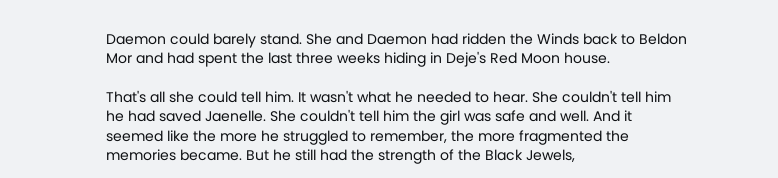Daemon could barely stand. She and Daemon had ridden the Winds back to Beldon Mor and had spent the last three weeks hiding in Deje's Red Moon house.

That's all she could tell him. It wasn't what he needed to hear. She couldn't tell him he had saved Jaenelle. She couldn't tell him the girl was safe and well. And it seemed like the more he struggled to remember, the more fragmented the memories became. But he still had the strength of the Black Jewels,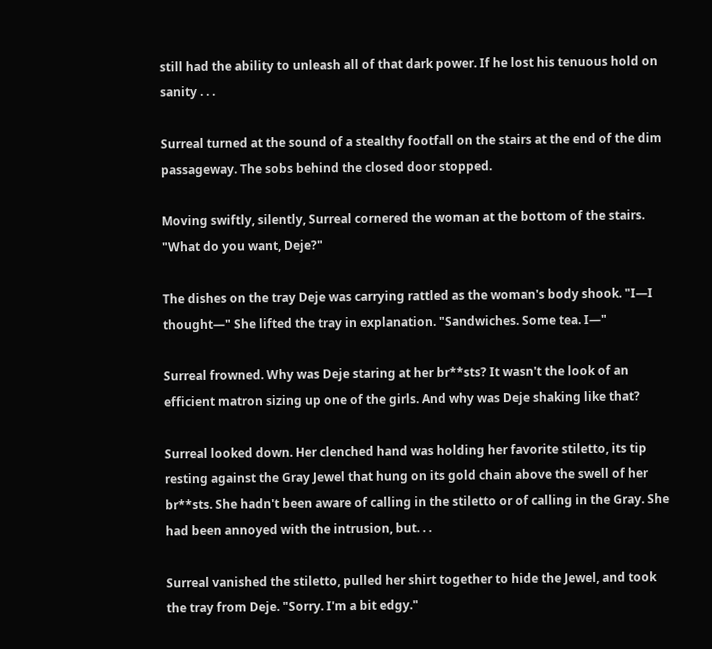still had the ability to unleash all of that dark power. If he lost his tenuous hold on sanity . . .

Surreal turned at the sound of a stealthy footfall on the stairs at the end of the dim passageway. The sobs behind the closed door stopped.

Moving swiftly, silently, Surreal cornered the woman at the bottom of the stairs. "What do you want, Deje?"

The dishes on the tray Deje was carrying rattled as the woman's body shook. "I—I thought—" She lifted the tray in explanation. "Sandwiches. Some tea. I—"

Surreal frowned. Why was Deje staring at her br**sts? It wasn't the look of an efficient matron sizing up one of the girls. And why was Deje shaking like that?

Surreal looked down. Her clenched hand was holding her favorite stiletto, its tip resting against the Gray Jewel that hung on its gold chain above the swell of her br**sts. She hadn't been aware of calling in the stiletto or of calling in the Gray. She had been annoyed with the intrusion, but. . .

Surreal vanished the stiletto, pulled her shirt together to hide the Jewel, and took the tray from Deje. "Sorry. I'm a bit edgy."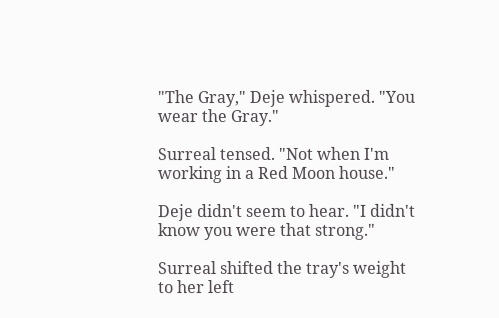"The Gray," Deje whispered. "You wear the Gray."

Surreal tensed. "Not when I'm working in a Red Moon house."

Deje didn't seem to hear. "I didn't know you were that strong."

Surreal shifted the tray's weight to her left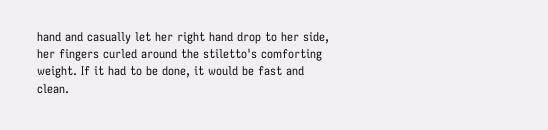hand and casually let her right hand drop to her side, her fingers curled around the stiletto's comforting weight. If it had to be done, it would be fast and clean.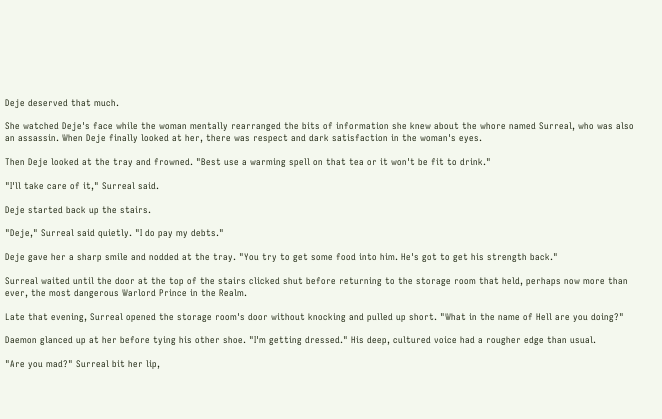Deje deserved that much.

She watched Deje's face while the woman mentally rearranged the bits of information she knew about the whore named Surreal, who was also an assassin. When Deje finally looked at her, there was respect and dark satisfaction in the woman's eyes.

Then Deje looked at the tray and frowned. "Best use a warming spell on that tea or it won't be fit to drink."

"I'll take care of it," Surreal said.

Deje started back up the stairs.

"Deje," Surreal said quietly. "I do pay my debts."

Deje gave her a sharp smile and nodded at the tray. "You try to get some food into him. He's got to get his strength back."

Surreal waited until the door at the top of the stairs clicked shut before returning to the storage room that held, perhaps now more than ever, the most dangerous Warlord Prince in the Realm.

Late that evening, Surreal opened the storage room's door without knocking and pulled up short. "What in the name of Hell are you doing?"

Daemon glanced up at her before tying his other shoe. "I'm getting dressed." His deep, cultured voice had a rougher edge than usual.

"Are you mad?" Surreal bit her lip,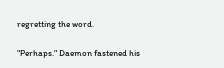regretting the word.

"Perhaps." Daemon fastened his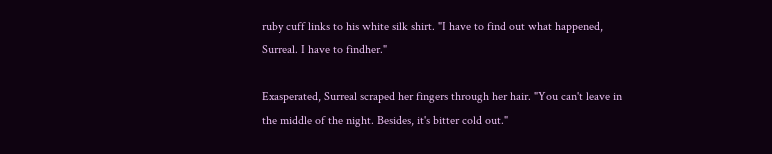ruby cuff links to his white silk shirt. "I have to find out what happened, Surreal. I have to findher."

Exasperated, Surreal scraped her fingers through her hair. "You can't leave in the middle of the night. Besides, it's bitter cold out."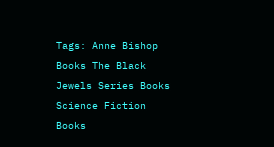Tags: Anne Bishop Books The Black Jewels Series Books Science Fiction Books